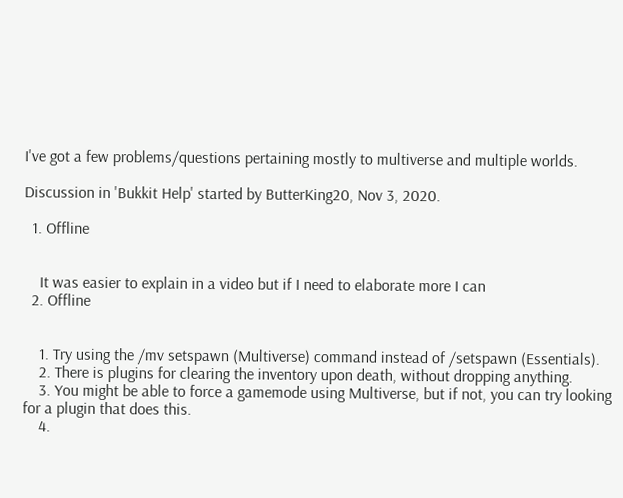I've got a few problems/questions pertaining mostly to multiverse and multiple worlds.

Discussion in 'Bukkit Help' started by ButterKing20, Nov 3, 2020.

  1. Offline


    It was easier to explain in a video but if I need to elaborate more I can
  2. Offline


    1. Try using the /mv setspawn (Multiverse) command instead of /setspawn (Essentials).
    2. There is plugins for clearing the inventory upon death, without dropping anything.
    3. You might be able to force a gamemode using Multiverse, but if not, you can try looking for a plugin that does this.
    4.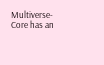Multiverse-Core has an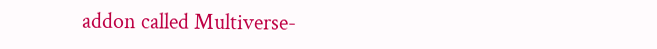addon called Multiverse-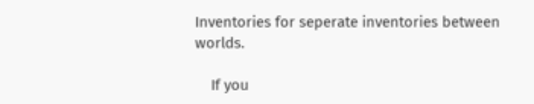Inventories for seperate inventories between worlds.

    If you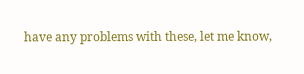have any problems with these, let me know,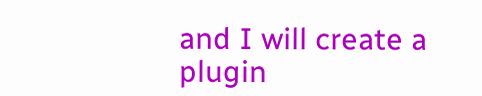and I will create a plugin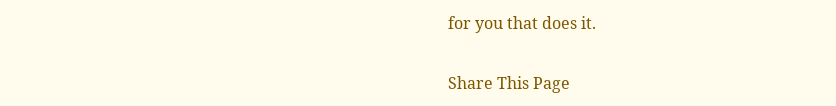for you that does it.

Share This Page